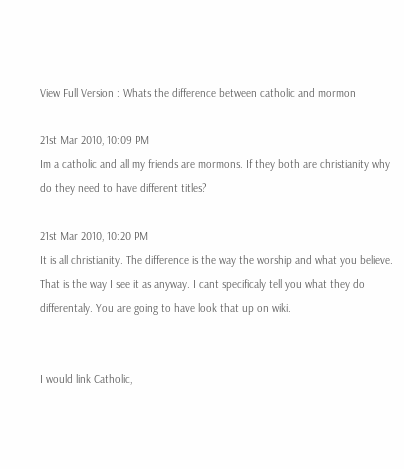View Full Version : Whats the difference between catholic and mormon

21st Mar 2010, 10:09 PM
Im a catholic and all my friends are mormons. If they both are christianity why do they need to have different titles?

21st Mar 2010, 10:20 PM
It is all christianity. The difference is the way the worship and what you believe. That is the way I see it as anyway. I cant specificaly tell you what they do differentaly. You are going to have look that up on wiki.


I would link Catholic,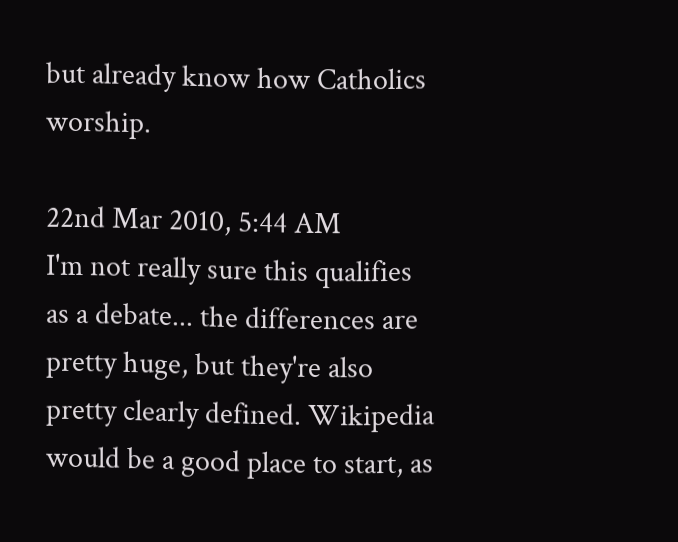but already know how Catholics worship.

22nd Mar 2010, 5:44 AM
I'm not really sure this qualifies as a debate... the differences are pretty huge, but they're also pretty clearly defined. Wikipedia would be a good place to start, as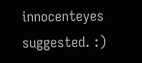innocenteyes suggested. :)